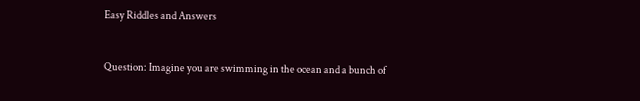Easy Riddles and Answers


Question: Imagine you are swimming in the ocean and a bunch of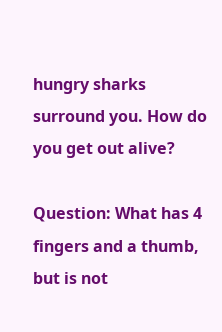hungry sharks surround you. How do you get out alive?

Question: What has 4 fingers and a thumb, but is not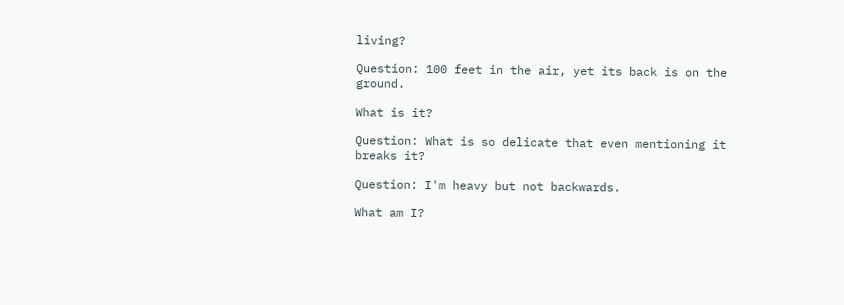living?

Question: 100 feet in the air, yet its back is on the ground.

What is it?

Question: What is so delicate that even mentioning it breaks it?

Question: I'm heavy but not backwards.

What am I?